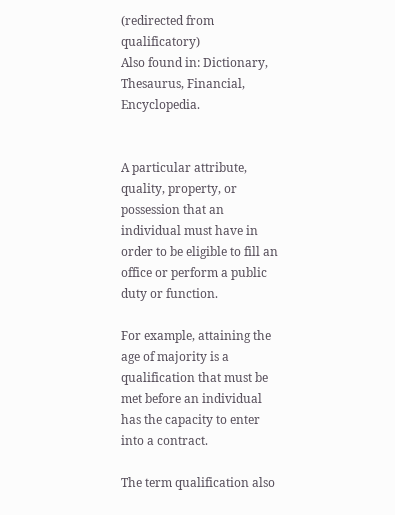(redirected from qualificatory)
Also found in: Dictionary, Thesaurus, Financial, Encyclopedia.


A particular attribute, quality, property, or possession that an individual must have in order to be eligible to fill an office or perform a public duty or function.

For example, attaining the age of majority is a qualification that must be met before an individual has the capacity to enter into a contract.

The term qualification also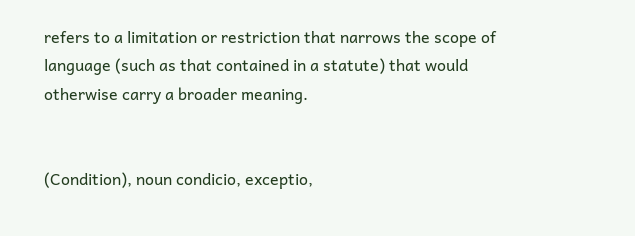refers to a limitation or restriction that narrows the scope of language (such as that contained in a statute) that would otherwise carry a broader meaning.


(Condition), noun condicio, exceptio,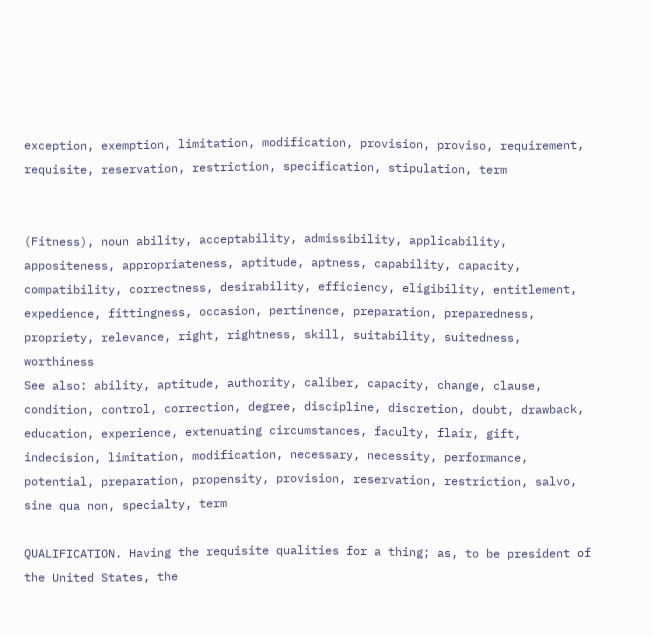exception, exemption, limitation, modification, provision, proviso, requirement, requisite, reservation, restriction, specification, stipulation, term


(Fitness), noun ability, acceptability, admissibility, applicability, appositeness, appropriateness, aptitude, aptness, capability, capacity, compatibility, correctness, desirability, efficiency, eligibility, entitlement, expedience, fittingness, occasion, pertinence, preparation, preparedness, propriety, relevance, right, rightness, skill, suitability, suitedness, worthiness
See also: ability, aptitude, authority, caliber, capacity, change, clause, condition, control, correction, degree, discipline, discretion, doubt, drawback, education, experience, extenuating circumstances, faculty, flair, gift, indecision, limitation, modification, necessary, necessity, performance, potential, preparation, propensity, provision, reservation, restriction, salvo, sine qua non, specialty, term

QUALIFICATION. Having the requisite qualities for a thing; as, to be president of the United States, the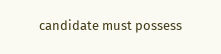candidate must possess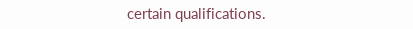certain qualifications.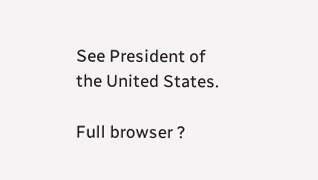See President of the United States.

Full browser ?